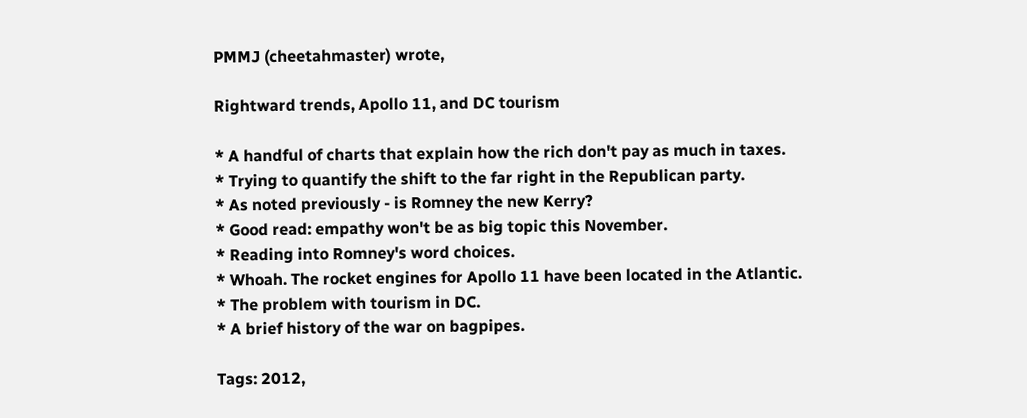PMMJ (cheetahmaster) wrote,

Rightward trends, Apollo 11, and DC tourism

* A handful of charts that explain how the rich don't pay as much in taxes.
* Trying to quantify the shift to the far right in the Republican party.
* As noted previously - is Romney the new Kerry?
* Good read: empathy won't be as big topic this November.
* Reading into Romney's word choices.
* Whoah. The rocket engines for Apollo 11 have been located in the Atlantic.
* The problem with tourism in DC.
* A brief history of the war on bagpipes.

Tags: 2012,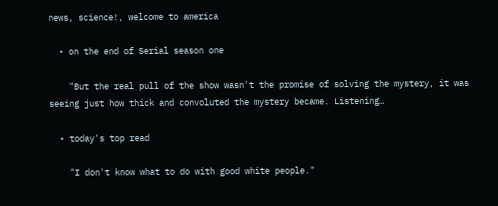news, science!, welcome to america

  • on the end of Serial season one

    "But the real pull of the show wasn't the promise of solving the mystery, it was seeing just how thick and convoluted the mystery became. Listening…

  • today's top read

    "I don't know what to do with good white people."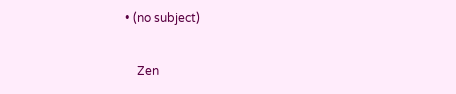• (no subject)

    Zen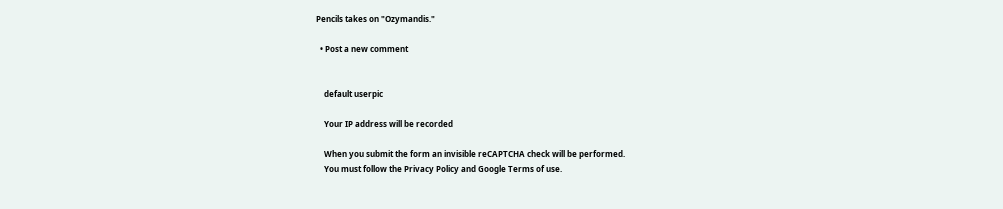Pencils takes on "Ozymandis."

  • Post a new comment


    default userpic

    Your IP address will be recorded

    When you submit the form an invisible reCAPTCHA check will be performed.
    You must follow the Privacy Policy and Google Terms of use.